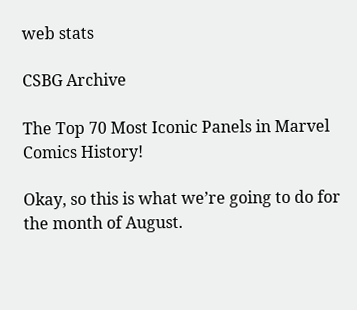web stats

CSBG Archive

The Top 70 Most Iconic Panels in Marvel Comics History!

Okay, so this is what we’re going to do for the month of August.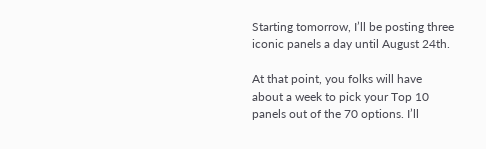Starting tomorrow, I’ll be posting three iconic panels a day until August 24th.

At that point, you folks will have about a week to pick your Top 10 panels out of the 70 options. I’ll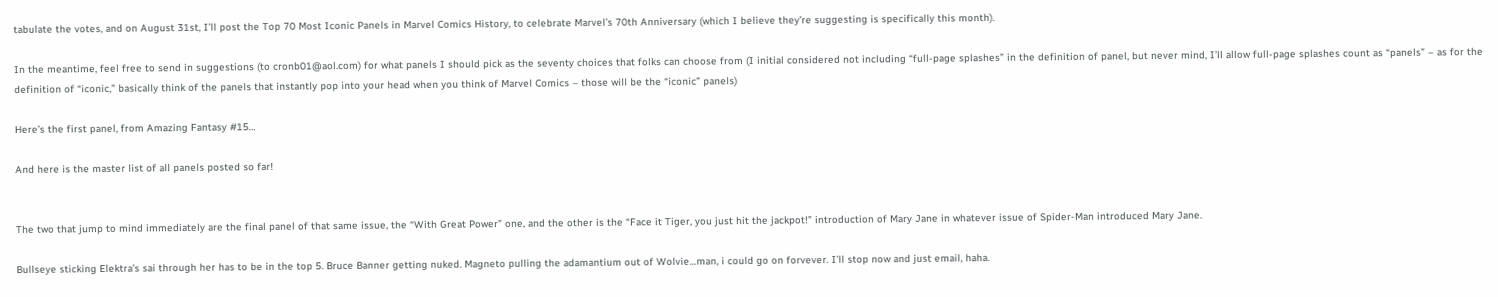tabulate the votes, and on August 31st, I’ll post the Top 70 Most Iconic Panels in Marvel Comics History, to celebrate Marvel’s 70th Anniversary (which I believe they’re suggesting is specifically this month).

In the meantime, feel free to send in suggestions (to cronb01@aol.com) for what panels I should pick as the seventy choices that folks can choose from (I initial considered not including “full-page splashes” in the definition of panel, but never mind, I’ll allow full-page splashes count as “panels” – as for the definition of “iconic,” basically think of the panels that instantly pop into your head when you think of Marvel Comics – those will be the “iconic” panels)

Here’s the first panel, from Amazing Fantasy #15…

And here is the master list of all panels posted so far!


The two that jump to mind immediately are the final panel of that same issue, the “With Great Power” one, and the other is the “Face it Tiger, you just hit the jackpot!” introduction of Mary Jane in whatever issue of Spider-Man introduced Mary Jane.

Bullseye sticking Elektra’s sai through her has to be in the top 5. Bruce Banner getting nuked. Magneto pulling the adamantium out of Wolvie…man, i could go on forvever. I’ll stop now and just email, haha.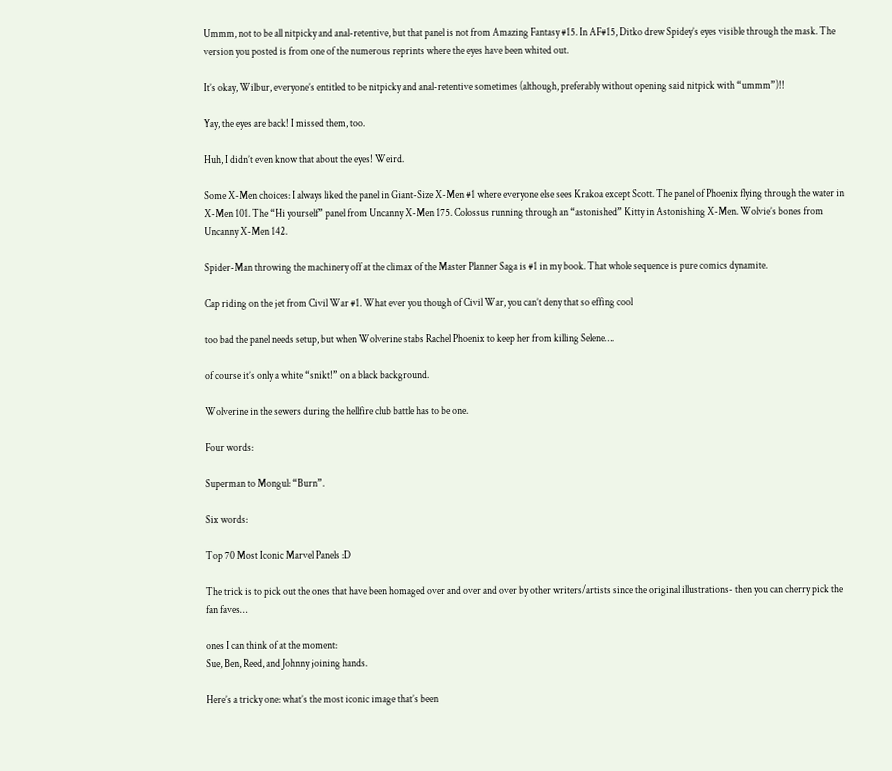Ummm, not to be all nitpicky and anal-retentive, but that panel is not from Amazing Fantasy #15. In AF#15, Ditko drew Spidey’s eyes visible through the mask. The version you posted is from one of the numerous reprints where the eyes have been whited out.

It’s okay, Wilbur, everyone’s entitled to be nitpicky and anal-retentive sometimes (although, preferably without opening said nitpick with “ummm”)!!

Yay, the eyes are back! I missed them, too.

Huh, I didn’t even know that about the eyes! Weird.

Some X-Men choices: I always liked the panel in Giant-Size X-Men #1 where everyone else sees Krakoa except Scott. The panel of Phoenix flying through the water in X-Men 101. The “Hi yourself” panel from Uncanny X-Men 175. Colossus running through an “astonished” Kitty in Astonishing X-Men. Wolvie’s bones from Uncanny X-Men 142.

Spider-Man throwing the machinery off at the climax of the Master Planner Saga is #1 in my book. That whole sequence is pure comics dynamite.

Cap riding on the jet from Civil War #1. What ever you though of Civil War, you can’t deny that so effing cool

too bad the panel needs setup, but when Wolverine stabs Rachel Phoenix to keep her from killing Selene….

of course it’s only a white “snikt!” on a black background.

Wolverine in the sewers during the hellfire club battle has to be one.

Four words:

Superman to Mongul: “Burn”.

Six words:

Top 70 Most Iconic Marvel Panels :D

The trick is to pick out the ones that have been homaged over and over and over by other writers/artists since the original illustrations- then you can cherry pick the fan faves…

ones I can think of at the moment:
Sue, Ben, Reed, and Johnny joining hands.

Here’s a tricky one: what’s the most iconic image that’s been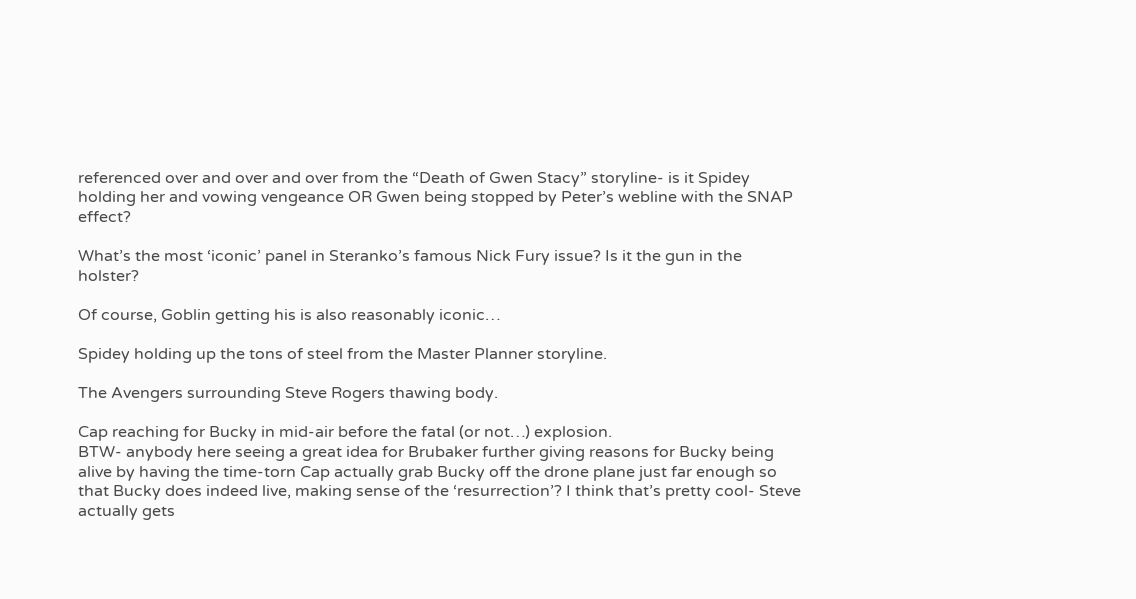referenced over and over and over from the “Death of Gwen Stacy” storyline- is it Spidey holding her and vowing vengeance OR Gwen being stopped by Peter’s webline with the SNAP effect?

What’s the most ‘iconic’ panel in Steranko’s famous Nick Fury issue? Is it the gun in the holster?

Of course, Goblin getting his is also reasonably iconic…

Spidey holding up the tons of steel from the Master Planner storyline.

The Avengers surrounding Steve Rogers thawing body.

Cap reaching for Bucky in mid-air before the fatal (or not…) explosion.
BTW- anybody here seeing a great idea for Brubaker further giving reasons for Bucky being alive by having the time-torn Cap actually grab Bucky off the drone plane just far enough so that Bucky does indeed live, making sense of the ‘resurrection’? I think that’s pretty cool- Steve actually gets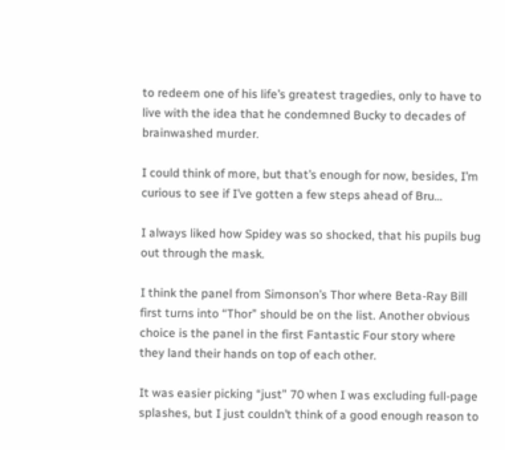to redeem one of his life’s greatest tragedies, only to have to live with the idea that he condemned Bucky to decades of brainwashed murder.

I could think of more, but that’s enough for now, besides, I’m curious to see if I’ve gotten a few steps ahead of Bru…

I always liked how Spidey was so shocked, that his pupils bug out through the mask.

I think the panel from Simonson’s Thor where Beta-Ray Bill first turns into “Thor” should be on the list. Another obvious choice is the panel in the first Fantastic Four story where they land their hands on top of each other.

It was easier picking “just” 70 when I was excluding full-page splashes, but I just couldn’t think of a good enough reason to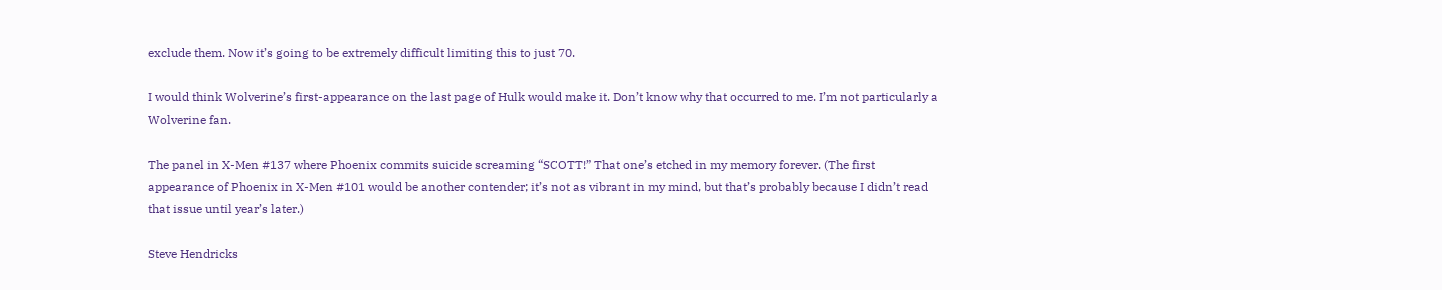exclude them. Now it’s going to be extremely difficult limiting this to just 70.

I would think Wolverine’s first-appearance on the last page of Hulk would make it. Don’t know why that occurred to me. I’m not particularly a Wolverine fan.

The panel in X-Men #137 where Phoenix commits suicide screaming “SCOTT!” That one’s etched in my memory forever. (The first appearance of Phoenix in X-Men #101 would be another contender; it’s not as vibrant in my mind, but that’s probably because I didn’t read that issue until year’s later.)

Steve Hendricks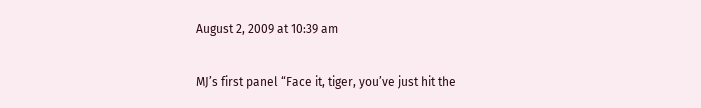August 2, 2009 at 10:39 am

MJ’s first panel “Face it, tiger, you’ve just hit the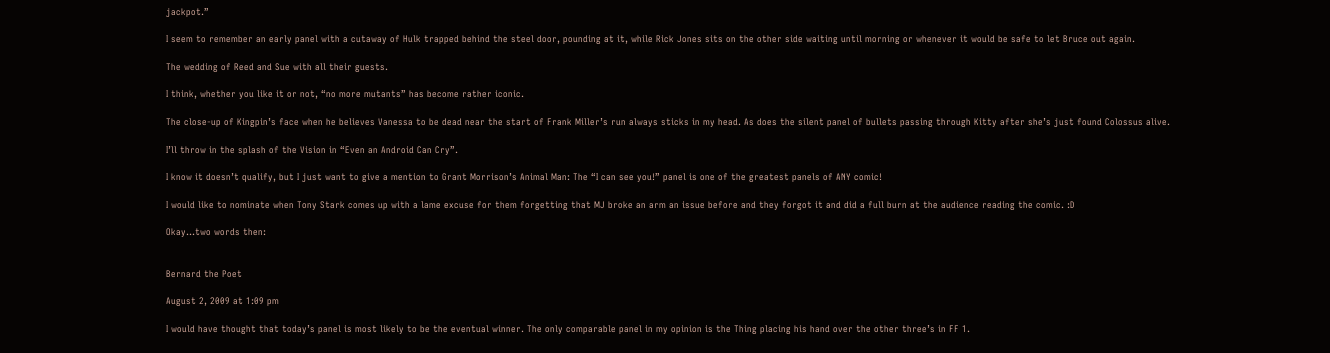jackpot.”

I seem to remember an early panel with a cutaway of Hulk trapped behind the steel door, pounding at it, while Rick Jones sits on the other side waiting until morning or whenever it would be safe to let Bruce out again.

The wedding of Reed and Sue with all their guests.

I think, whether you like it or not, “no more mutants” has become rather iconic.

The close-up of Kingpin’s face when he believes Vanessa to be dead near the start of Frank Miller’s run always sticks in my head. As does the silent panel of bullets passing through Kitty after she’s just found Colossus alive.

I’ll throw in the splash of the Vision in “Even an Android Can Cry”.

I know it doesn’t qualify, but I just want to give a mention to Grant Morrison’s Animal Man: The “I can see you!” panel is one of the greatest panels of ANY comic!

I would like to nominate when Tony Stark comes up with a lame excuse for them forgetting that MJ broke an arm an issue before and they forgot it and did a full burn at the audience reading the comic. :D

Okay…two words then:


Bernard the Poet

August 2, 2009 at 1:09 pm

I would have thought that today’s panel is most likely to be the eventual winner. The only comparable panel in my opinion is the Thing placing his hand over the other three’s in FF 1.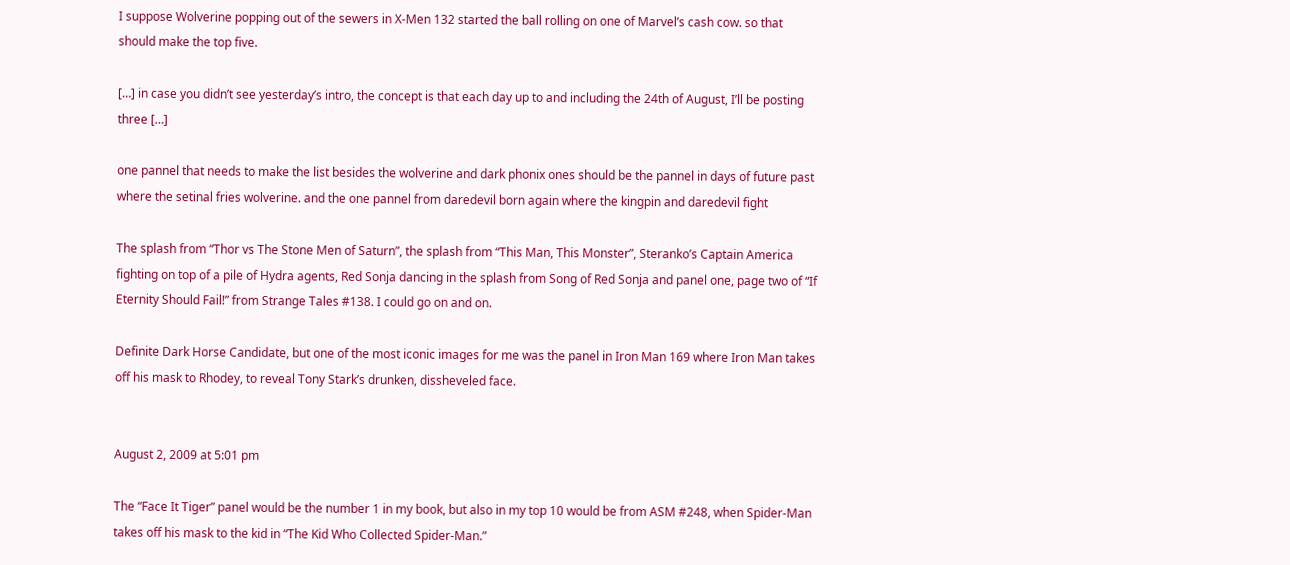I suppose Wolverine popping out of the sewers in X-Men 132 started the ball rolling on one of Marvel’s cash cow. so that should make the top five.

[…] in case you didn’t see yesterday’s intro, the concept is that each day up to and including the 24th of August, I’ll be posting three […]

one pannel that needs to make the list besides the wolverine and dark phonix ones should be the pannel in days of future past where the setinal fries wolverine. and the one pannel from daredevil born again where the kingpin and daredevil fight

The splash from “Thor vs The Stone Men of Saturn”, the splash from “This Man, This Monster”, Steranko’s Captain America fighting on top of a pile of Hydra agents, Red Sonja dancing in the splash from Song of Red Sonja and panel one, page two of “If Eternity Should Fail!” from Strange Tales #138. I could go on and on.

Definite Dark Horse Candidate, but one of the most iconic images for me was the panel in Iron Man 169 where Iron Man takes off his mask to Rhodey, to reveal Tony Stark’s drunken, dissheveled face.


August 2, 2009 at 5:01 pm

The “Face It Tiger” panel would be the number 1 in my book, but also in my top 10 would be from ASM #248, when Spider-Man takes off his mask to the kid in “The Kid Who Collected Spider-Man.”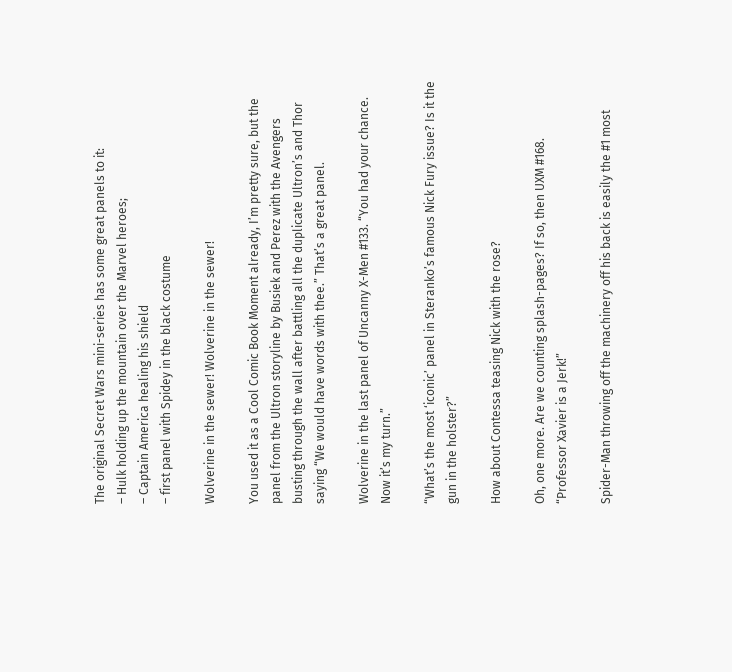The original Secret Wars mini-series has some great panels to it:
– Hulk holding up the mountain over the Marvel heroes;
– Captain America healing his shield
– first panel with Spidey in the black costume

Wolverine in the sewer! Wolverine in the sewer!

You used it as a Cool Comic Book Moment already, I’m pretty sure, but the panel from the Ultron storyline by Busiek and Perez with the Avengers busting through the wall after battling all the duplicate Ultron’s and Thor saying “We would have words with thee.” That’s a great panel.

Wolverine in the last panel of Uncanny X-Men #133. “You had your chance. Now it’s my turn.”

“What’s the most ‘iconic’ panel in Steranko’s famous Nick Fury issue? Is it the gun in the holster?”

How about Contessa teasing Nick with the rose?

Oh, one more. Are we counting splash-pages? If so, then UXM #168. “Professor Xavier is a Jerk!”

Spider-Man throwing off the machinery off his back is easily the #1 most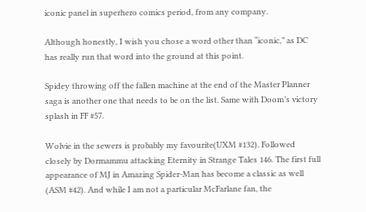iconic panel in superhero comics period, from any company.

Although honestly, I wish you chose a word other than “iconic,” as DC has really run that word into the ground at this point.

Spidey throwing off the fallen machine at the end of the Master Planner saga is another one that needs to be on the list. Same with Doom’s victory splash in FF #57.

Wolvie in the sewers is probably my favourite(UXM #132). Followed closely by Dormammu attacking Eternity in Strange Tales 146. The first full appearance of MJ in Amazing Spider-Man has become a classic as well (ASM #42). And while I am not a particular McFarlane fan, the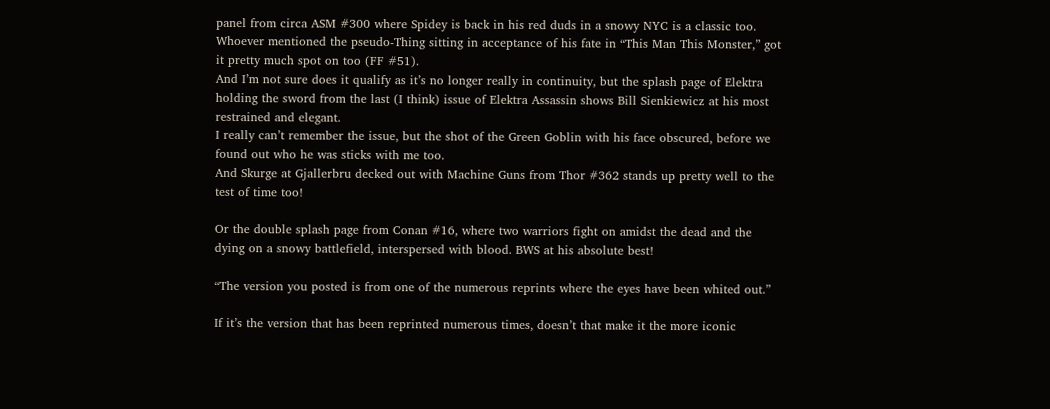panel from circa ASM #300 where Spidey is back in his red duds in a snowy NYC is a classic too. Whoever mentioned the pseudo-Thing sitting in acceptance of his fate in “This Man This Monster,” got it pretty much spot on too (FF #51).
And I’m not sure does it qualify as it’s no longer really in continuity, but the splash page of Elektra holding the sword from the last (I think) issue of Elektra Assassin shows Bill Sienkiewicz at his most restrained and elegant.
I really can’t remember the issue, but the shot of the Green Goblin with his face obscured, before we found out who he was sticks with me too.
And Skurge at Gjallerbru decked out with Machine Guns from Thor #362 stands up pretty well to the test of time too!

Or the double splash page from Conan #16, where two warriors fight on amidst the dead and the dying on a snowy battlefield, interspersed with blood. BWS at his absolute best!

“The version you posted is from one of the numerous reprints where the eyes have been whited out.”

If it’s the version that has been reprinted numerous times, doesn’t that make it the more iconic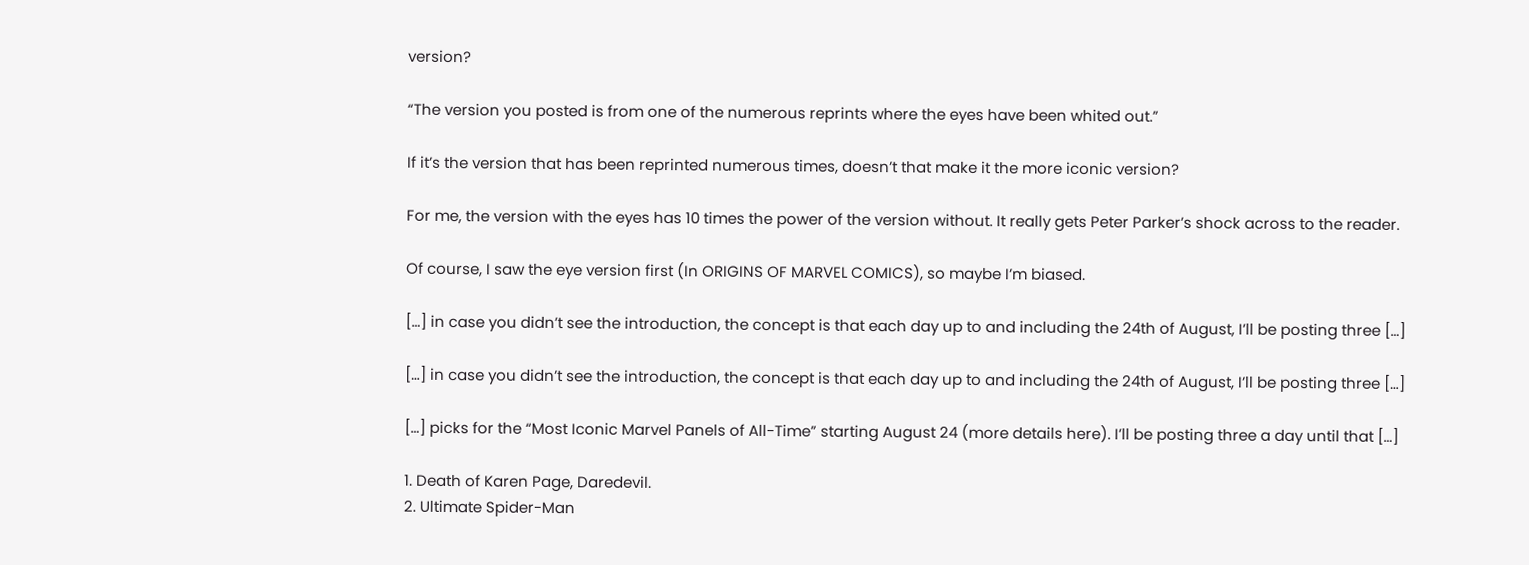version?

“The version you posted is from one of the numerous reprints where the eyes have been whited out.”

If it’s the version that has been reprinted numerous times, doesn’t that make it the more iconic version?

For me, the version with the eyes has 10 times the power of the version without. It really gets Peter Parker’s shock across to the reader.

Of course, I saw the eye version first (In ORIGINS OF MARVEL COMICS), so maybe I’m biased.

[…] in case you didn’t see the introduction, the concept is that each day up to and including the 24th of August, I’ll be posting three […]

[…] in case you didn’t see the introduction, the concept is that each day up to and including the 24th of August, I’ll be posting three […]

[…] picks for the “Most Iconic Marvel Panels of All-Time” starting August 24 (more details here). I’ll be posting three a day until that […]

1. Death of Karen Page, Daredevil.
2. Ultimate Spider-Man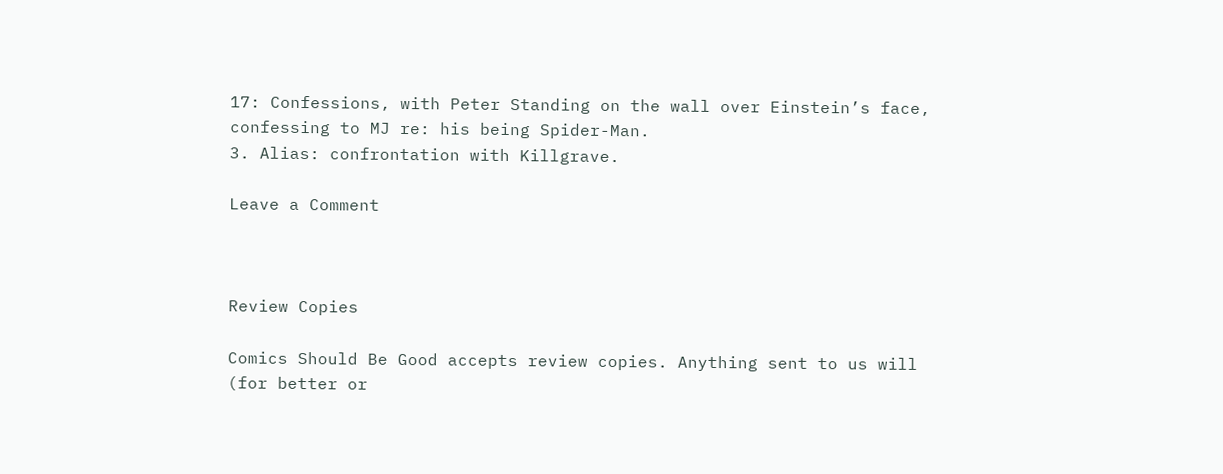17: Confessions, with Peter Standing on the wall over Einstein’s face, confessing to MJ re: his being Spider-Man.
3. Alias: confrontation with Killgrave.

Leave a Comment



Review Copies

Comics Should Be Good accepts review copies. Anything sent to us will (for better or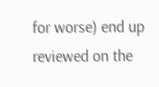for worse) end up reviewed on the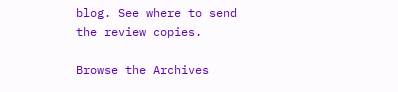blog. See where to send the review copies.

Browse the Archives